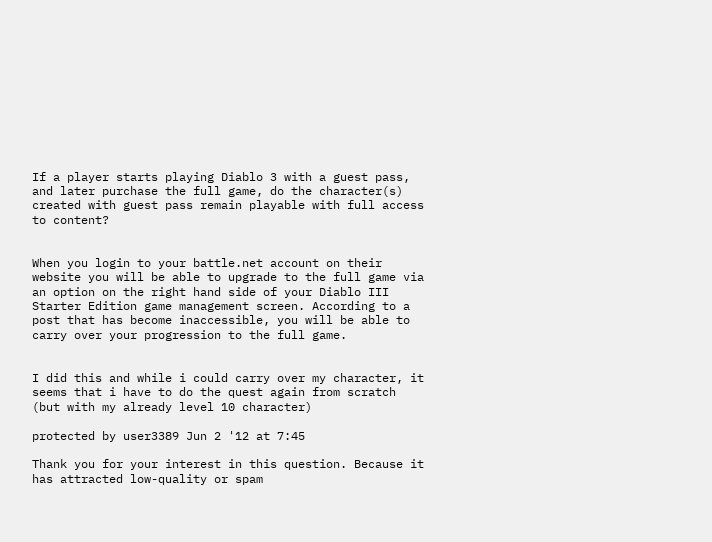If a player starts playing Diablo 3 with a guest pass, and later purchase the full game, do the character(s) created with guest pass remain playable with full access to content?


When you login to your battle.net account on their website you will be able to upgrade to the full game via an option on the right hand side of your Diablo III Starter Edition game management screen. According to a post that has become inaccessible, you will be able to carry over your progression to the full game.


I did this and while i could carry over my character, it seems that i have to do the quest again from scratch (but with my already level 10 character)

protected by user3389 Jun 2 '12 at 7:45

Thank you for your interest in this question. Because it has attracted low-quality or spam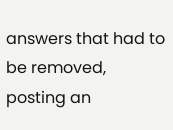answers that had to be removed, posting an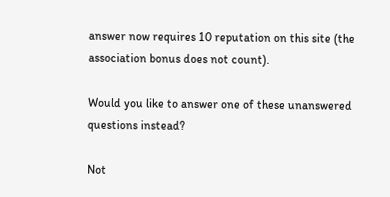answer now requires 10 reputation on this site (the association bonus does not count).

Would you like to answer one of these unanswered questions instead?

Not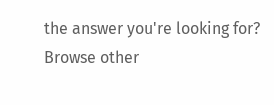the answer you're looking for? Browse other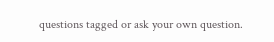questions tagged or ask your own question.